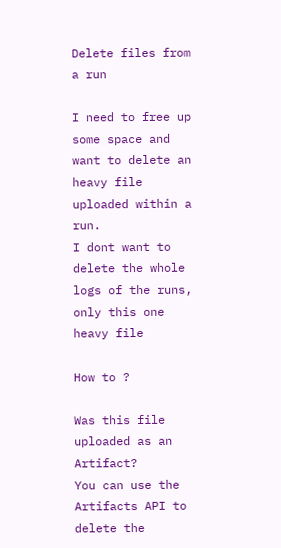Delete files from a run

I need to free up some space and want to delete an heavy file uploaded within a run.
I dont want to delete the whole logs of the runs, only this one heavy file

How to ?

Was this file uploaded as an Artifact?
You can use the Artifacts API to delete the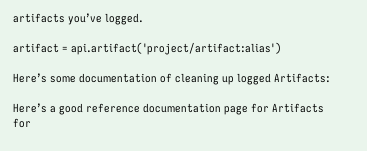artifacts you’ve logged.

artifact = api.artifact('project/artifact:alias')

Here’s some documentation of cleaning up logged Artifacts:

Here’s a good reference documentation page for Artifacts for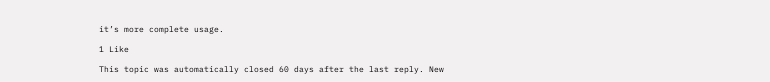it’s more complete usage.

1 Like

This topic was automatically closed 60 days after the last reply. New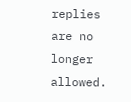replies are no longer allowed.